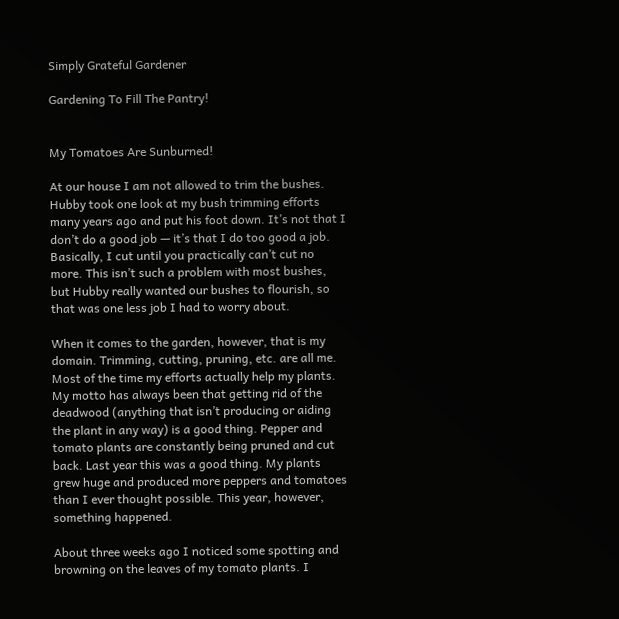Simply Grateful Gardener

Gardening To Fill The Pantry!


My Tomatoes Are Sunburned!

At our house I am not allowed to trim the bushes.  Hubby took one look at my bush trimming efforts many years ago and put his foot down. It’s not that I don’t do a good job — it’s that I do too good a job. Basically, I cut until you practically can’t cut no more. This isn’t such a problem with most bushes, but Hubby really wanted our bushes to flourish, so that was one less job I had to worry about.

When it comes to the garden, however, that is my domain. Trimming, cutting, pruning, etc. are all me. Most of the time my efforts actually help my plants. My motto has always been that getting rid of the deadwood (anything that isn’t producing or aiding the plant in any way) is a good thing. Pepper and tomato plants are constantly being pruned and cut back. Last year this was a good thing. My plants grew huge and produced more peppers and tomatoes than I ever thought possible. This year, however, something happened.

About three weeks ago I noticed some spotting and browning on the leaves of my tomato plants. I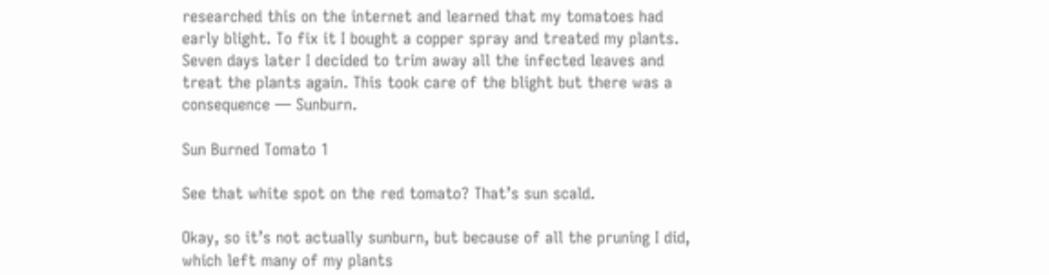researched this on the internet and learned that my tomatoes had early blight. To fix it I bought a copper spray and treated my plants. Seven days later I decided to trim away all the infected leaves and treat the plants again. This took care of the blight but there was a consequence — Sunburn.

Sun Burned Tomato 1

See that white spot on the red tomato? That’s sun scald.

Okay, so it’s not actually sunburn, but because of all the pruning I did, which left many of my plants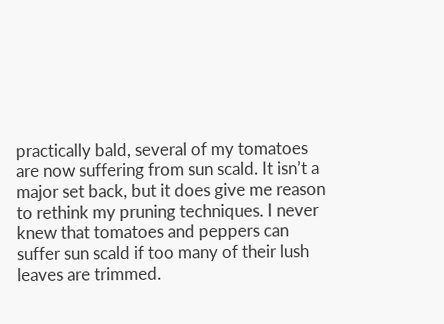practically bald, several of my tomatoes are now suffering from sun scald. It isn’t a major set back, but it does give me reason to rethink my pruning techniques. I never knew that tomatoes and peppers can suffer sun scald if too many of their lush leaves are trimmed.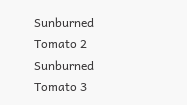Sunburned Tomato 2 Sunburned Tomato 3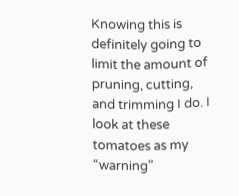Knowing this is definitely going to limit the amount of pruning, cutting, and trimming I do. I look at these tomatoes as my “warning”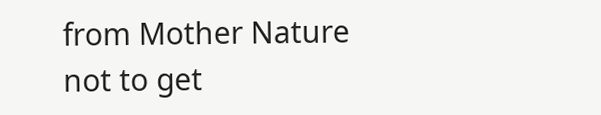from Mother Nature not to get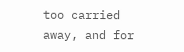too carried away, and for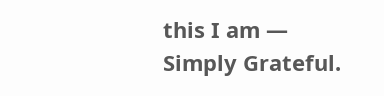this I am — Simply Grateful.